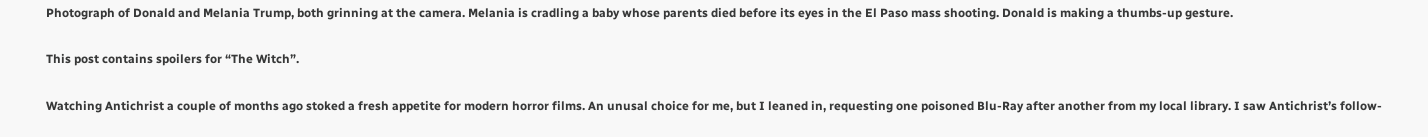Photograph of Donald and Melania Trump, both grinning at the camera. Melania is cradling a baby whose parents died before its eyes in the El Paso mass shooting. Donald is making a thumbs-up gesture.

This post contains spoilers for “The Witch”.

Watching Antichrist a couple of months ago stoked a fresh appetite for modern horror films. An unusal choice for me, but I leaned in, requesting one poisoned Blu-Ray after another from my local library. I saw Antichrist’s follow-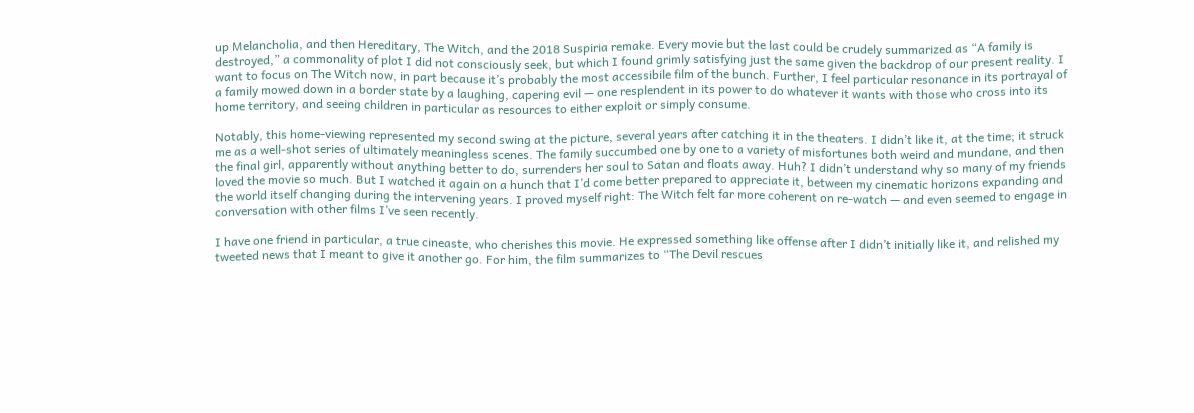up Melancholia, and then Hereditary, The Witch, and the 2018 Suspiria remake. Every movie but the last could be crudely summarized as “A family is destroyed,” a commonality of plot I did not consciously seek, but which I found grimly satisfying just the same given the backdrop of our present reality. I want to focus on The Witch now, in part because it’s probably the most accessibile film of the bunch. Further, I feel particular resonance in its portrayal of a family mowed down in a border state by a laughing, capering evil — one resplendent in its power to do whatever it wants with those who cross into its home territory, and seeing children in particular as resources to either exploit or simply consume.

Notably, this home-viewing represented my second swing at the picture, several years after catching it in the theaters. I didn’t like it, at the time; it struck me as a well-shot series of ultimately meaningless scenes. The family succumbed one by one to a variety of misfortunes both weird and mundane, and then the final girl, apparently without anything better to do, surrenders her soul to Satan and floats away. Huh? I didn’t understand why so many of my friends loved the movie so much. But I watched it again on a hunch that I’d come better prepared to appreciate it, between my cinematic horizons expanding and the world itself changing during the intervening years. I proved myself right: The Witch felt far more coherent on re-watch — and even seemed to engage in conversation with other films I’ve seen recently.

I have one friend in particular, a true cineaste, who cherishes this movie. He expressed something like offense after I didn’t initially like it, and relished my tweeted news that I meant to give it another go. For him, the film summarizes to “The Devil rescues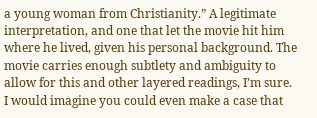a young woman from Christianity.” A legitimate interpretation, and one that let the movie hit him where he lived, given his personal background. The movie carries enough subtlety and ambiguity to allow for this and other layered readings, I’m sure. I would imagine you could even make a case that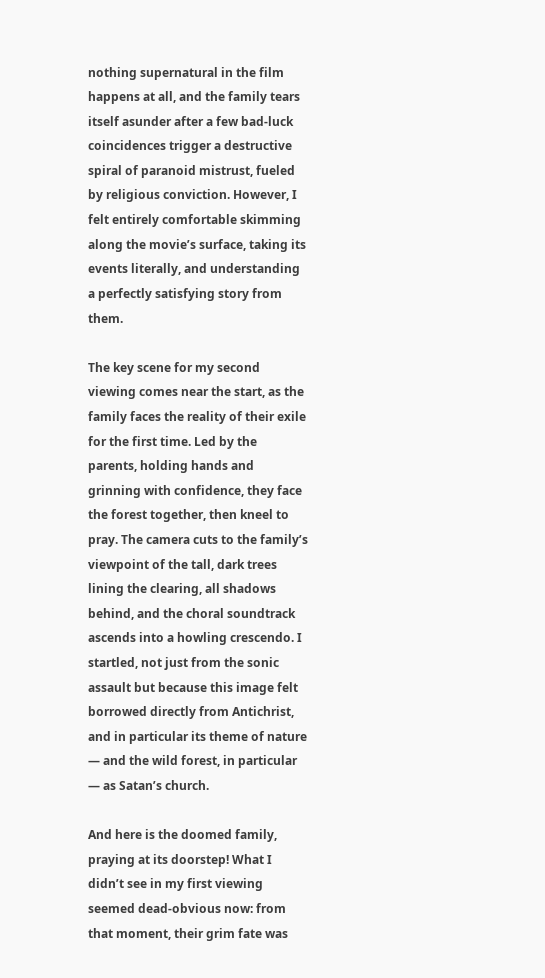nothing supernatural in the film happens at all, and the family tears itself asunder after a few bad-luck coincidences trigger a destructive spiral of paranoid mistrust, fueled by religious conviction. However, I felt entirely comfortable skimming along the movie’s surface, taking its events literally, and understanding a perfectly satisfying story from them.

The key scene for my second viewing comes near the start, as the family faces the reality of their exile for the first time. Led by the parents, holding hands and grinning with confidence, they face the forest together, then kneel to pray. The camera cuts to the family’s viewpoint of the tall, dark trees lining the clearing, all shadows behind, and the choral soundtrack ascends into a howling crescendo. I startled, not just from the sonic assault but because this image felt borrowed directly from Antichrist, and in particular its theme of nature — and the wild forest, in particular — as Satan’s church.

And here is the doomed family, praying at its doorstep! What I didn’t see in my first viewing seemed dead-obvious now: from that moment, their grim fate was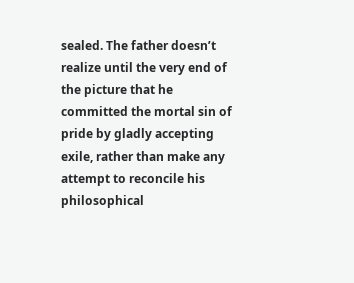sealed. The father doesn’t realize until the very end of the picture that he committed the mortal sin of pride by gladly accepting exile, rather than make any attempt to reconcile his philosophical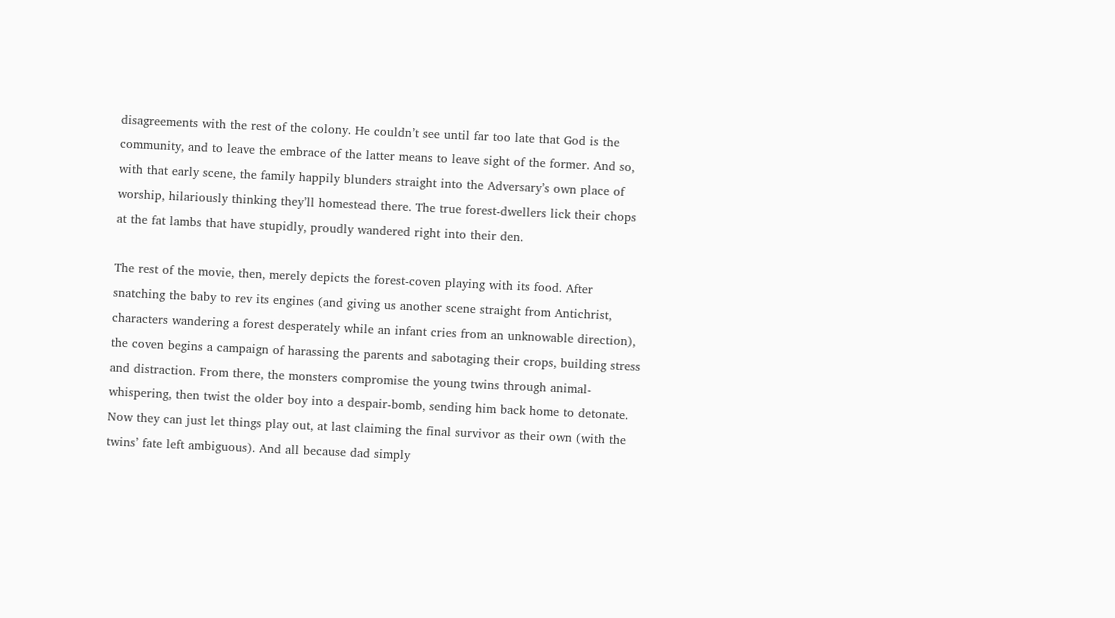disagreements with the rest of the colony. He couldn’t see until far too late that God is the community, and to leave the embrace of the latter means to leave sight of the former. And so, with that early scene, the family happily blunders straight into the Adversary’s own place of worship, hilariously thinking they’ll homestead there. The true forest-dwellers lick their chops at the fat lambs that have stupidly, proudly wandered right into their den.

The rest of the movie, then, merely depicts the forest-coven playing with its food. After snatching the baby to rev its engines (and giving us another scene straight from Antichrist, characters wandering a forest desperately while an infant cries from an unknowable direction), the coven begins a campaign of harassing the parents and sabotaging their crops, building stress and distraction. From there, the monsters compromise the young twins through animal-whispering, then twist the older boy into a despair-bomb, sending him back home to detonate. Now they can just let things play out, at last claiming the final survivor as their own (with the twins’ fate left ambiguous). And all because dad simply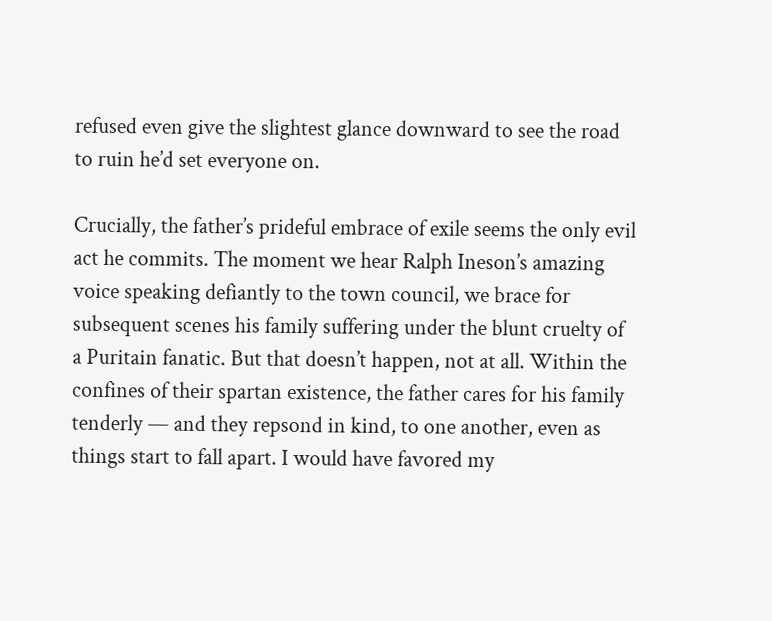refused even give the slightest glance downward to see the road to ruin he’d set everyone on.

Crucially, the father’s prideful embrace of exile seems the only evil act he commits. The moment we hear Ralph Ineson’s amazing voice speaking defiantly to the town council, we brace for subsequent scenes his family suffering under the blunt cruelty of a Puritain fanatic. But that doesn’t happen, not at all. Within the confines of their spartan existence, the father cares for his family tenderly — and they repsond in kind, to one another, even as things start to fall apart. I would have favored my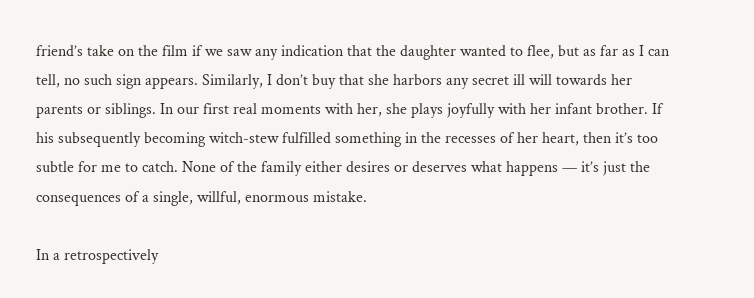friend’s take on the film if we saw any indication that the daughter wanted to flee, but as far as I can tell, no such sign appears. Similarly, I don’t buy that she harbors any secret ill will towards her parents or siblings. In our first real moments with her, she plays joyfully with her infant brother. If his subsequently becoming witch-stew fulfilled something in the recesses of her heart, then it’s too subtle for me to catch. None of the family either desires or deserves what happens — it’s just the consequences of a single, willful, enormous mistake.

In a retrospectively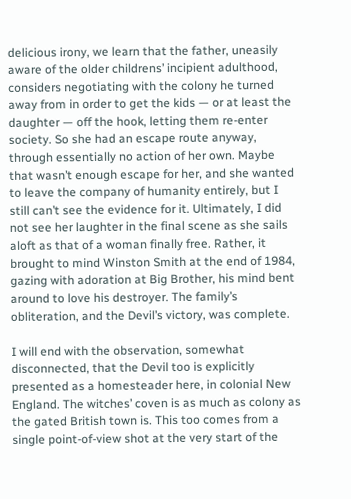delicious irony, we learn that the father, uneasily aware of the older childrens’ incipient adulthood, considers negotiating with the colony he turned away from in order to get the kids — or at least the daughter — off the hook, letting them re-enter society. So she had an escape route anyway, through essentially no action of her own. Maybe that wasn’t enough escape for her, and she wanted to leave the company of humanity entirely, but I still can’t see the evidence for it. Ultimately, I did not see her laughter in the final scene as she sails aloft as that of a woman finally free. Rather, it brought to mind Winston Smith at the end of 1984, gazing with adoration at Big Brother, his mind bent around to love his destroyer. The family’s obliteration, and the Devil’s victory, was complete.

I will end with the observation, somewhat disconnected, that the Devil too is explicitly presented as a homesteader here, in colonial New England. The witches’ coven is as much as colony as the gated British town is. This too comes from a single point-of-view shot at the very start of the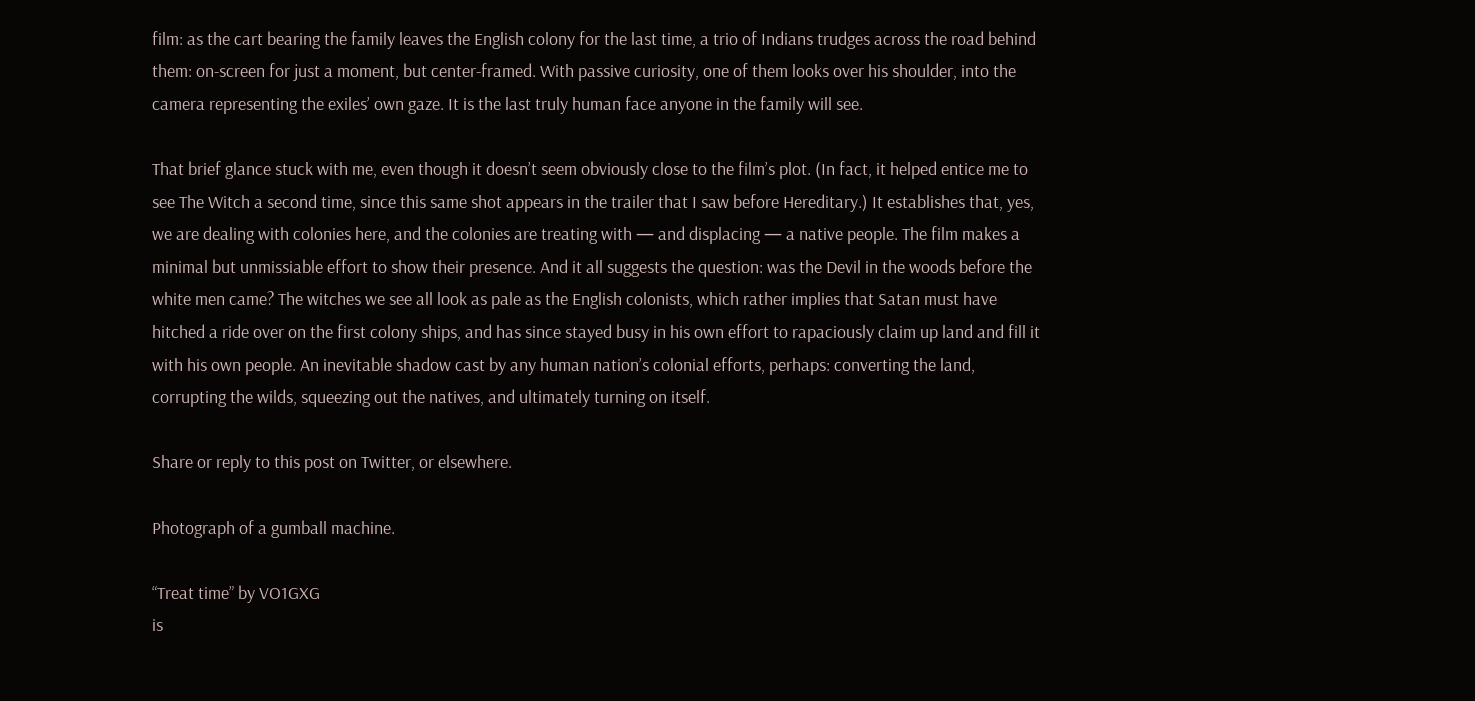film: as the cart bearing the family leaves the English colony for the last time, a trio of Indians trudges across the road behind them: on-screen for just a moment, but center-framed. With passive curiosity, one of them looks over his shoulder, into the camera representing the exiles’ own gaze. It is the last truly human face anyone in the family will see.

That brief glance stuck with me, even though it doesn’t seem obviously close to the film’s plot. (In fact, it helped entice me to see The Witch a second time, since this same shot appears in the trailer that I saw before Hereditary.) It establishes that, yes, we are dealing with colonies here, and the colonies are treating with — and displacing — a native people. The film makes a minimal but unmissiable effort to show their presence. And it all suggests the question: was the Devil in the woods before the white men came? The witches we see all look as pale as the English colonists, which rather implies that Satan must have hitched a ride over on the first colony ships, and has since stayed busy in his own effort to rapaciously claim up land and fill it with his own people. An inevitable shadow cast by any human nation’s colonial efforts, perhaps: converting the land, corrupting the wilds, squeezing out the natives, and ultimately turning on itself.

Share or reply to this post on Twitter, or elsewhere.

Photograph of a gumball machine.

“Treat time” by VO1GXG
is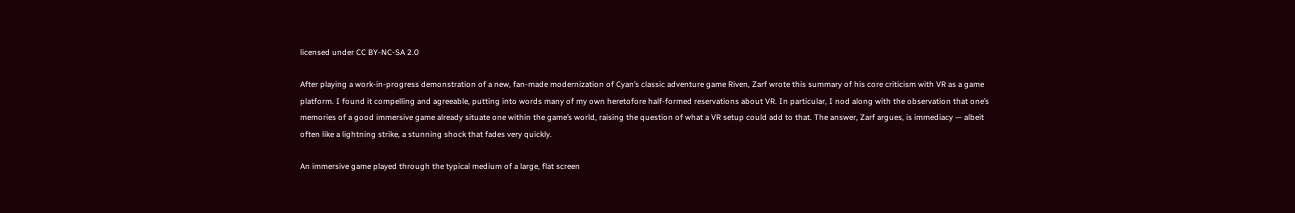licensed under CC BY-NC-SA 2.0

After playing a work-in-progress demonstration of a new, fan-made modernization of Cyan’s classic adventure game Riven, Zarf wrote this summary of his core criticism with VR as a game platform. I found it compelling and agreeable, putting into words many of my own heretofore half-formed reservations about VR. In particular, I nod along with the observation that one’s memories of a good immersive game already situate one within the game’s world, raising the question of what a VR setup could add to that. The answer, Zarf argues, is immediacy — albeit often like a lightning strike, a stunning shock that fades very quickly.

An immersive game played through the typical medium of a large, flat screen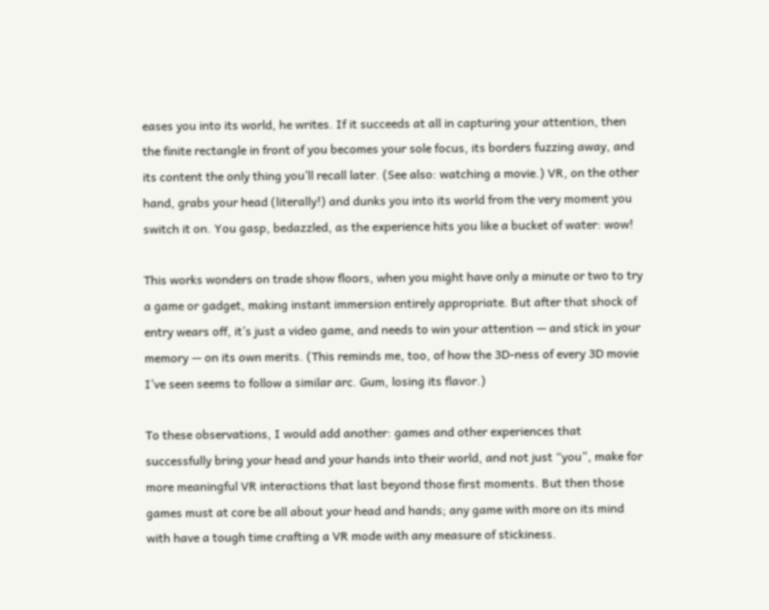eases you into its world, he writes. If it succeeds at all in capturing your attention, then the finite rectangle in front of you becomes your sole focus, its borders fuzzing away, and its content the only thing you’ll recall later. (See also: watching a movie.) VR, on the other hand, grabs your head (literally!) and dunks you into its world from the very moment you switch it on. You gasp, bedazzled, as the experience hits you like a bucket of water: wow!

This works wonders on trade show floors, when you might have only a minute or two to try a game or gadget, making instant immersion entirely appropriate. But after that shock of entry wears off, it’s just a video game, and needs to win your attention — and stick in your memory — on its own merits. (This reminds me, too, of how the 3D-ness of every 3D movie I’ve seen seems to follow a similar arc. Gum, losing its flavor.)

To these observations, I would add another: games and other experiences that successfully bring your head and your hands into their world, and not just “you”, make for more meaningful VR interactions that last beyond those first moments. But then those games must at core be all about your head and hands; any game with more on its mind with have a tough time crafting a VR mode with any measure of stickiness.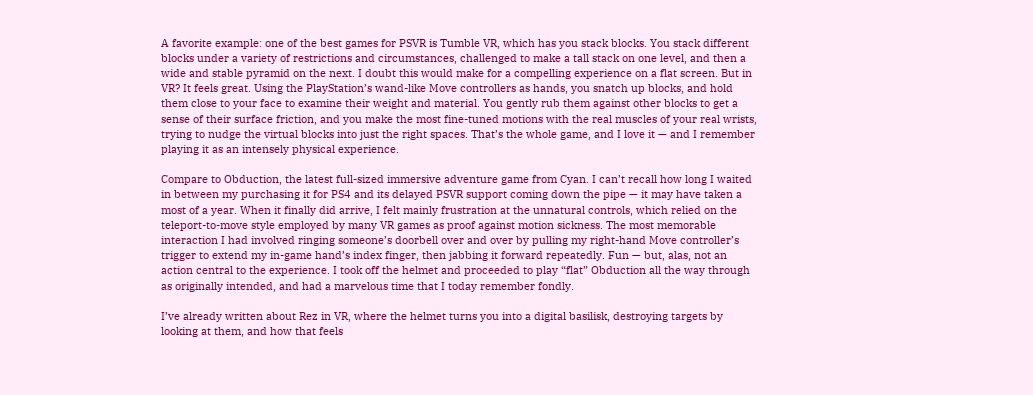A favorite example: one of the best games for PSVR is Tumble VR, which has you stack blocks. You stack different blocks under a variety of restrictions and circumstances, challenged to make a tall stack on one level, and then a wide and stable pyramid on the next. I doubt this would make for a compelling experience on a flat screen. But in VR? It feels great. Using the PlayStation’s wand-like Move controllers as hands, you snatch up blocks, and hold them close to your face to examine their weight and material. You gently rub them against other blocks to get a sense of their surface friction, and you make the most fine-tuned motions with the real muscles of your real wrists, trying to nudge the virtual blocks into just the right spaces. That’s the whole game, and I love it — and I remember playing it as an intensely physical experience.

Compare to Obduction, the latest full-sized immersive adventure game from Cyan. I can’t recall how long I waited in between my purchasing it for PS4 and its delayed PSVR support coming down the pipe — it may have taken a most of a year. When it finally did arrive, I felt mainly frustration at the unnatural controls, which relied on the teleport-to-move style employed by many VR games as proof against motion sickness. The most memorable interaction I had involved ringing someone’s doorbell over and over by pulling my right-hand Move controller’s trigger to extend my in-game hand’s index finger, then jabbing it forward repeatedly. Fun — but, alas, not an action central to the experience. I took off the helmet and proceeded to play “flat” Obduction all the way through as originally intended, and had a marvelous time that I today remember fondly.

I’ve already written about Rez in VR, where the helmet turns you into a digital basilisk, destroying targets by looking at them, and how that feels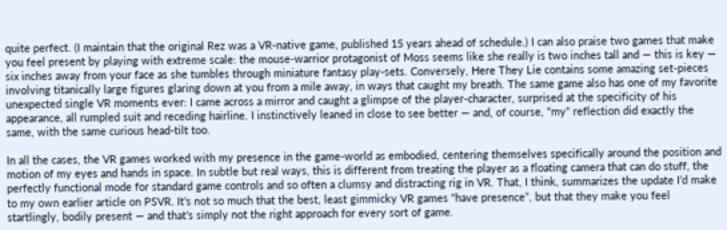quite perfect. (I maintain that the original Rez was a VR-native game, published 15 years ahead of schedule.) I can also praise two games that make you feel present by playing with extreme scale: the mouse-warrior protagonist of Moss seems like she really is two inches tall and — this is key — six inches away from your face as she tumbles through miniature fantasy play-sets. Conversely, Here They Lie contains some amazing set-pieces involving titanically large figures glaring down at you from a mile away, in ways that caught my breath. The same game also has one of my favorite unexpected single VR moments ever: I came across a mirror and caught a glimpse of the player-character, surprised at the specificity of his appearance, all rumpled suit and receding hairline. I instinctively leaned in close to see better — and, of course, “my” reflection did exactly the same, with the same curious head-tilt too.

In all the cases, the VR games worked with my presence in the game-world as embodied, centering themselves specifically around the position and motion of my eyes and hands in space. In subtle but real ways, this is different from treating the player as a floating camera that can do stuff, the perfectly functional mode for standard game controls and so often a clumsy and distracting rig in VR. That, I think, summarizes the update I’d make to my own earlier article on PSVR. It’s not so much that the best, least gimmicky VR games “have presence”, but that they make you feel startlingly, bodily present — and that’s simply not the right approach for every sort of game.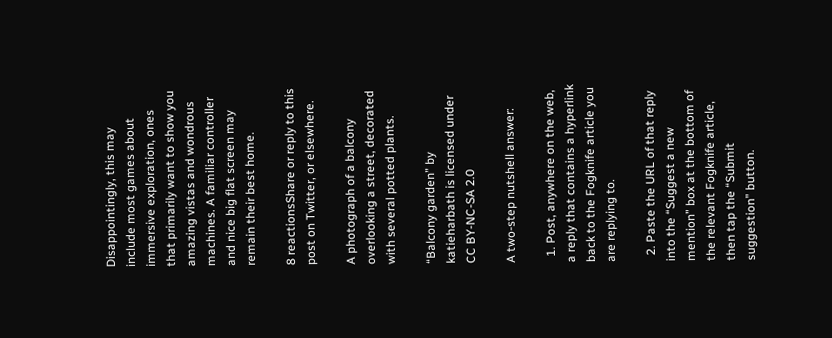Disappointingly, this may include most games about immersive exploration, ones that primarily want to show you amazing vistas and wondrous machines. A familiar controller and nice big flat screen may remain their best home.

8 reactionsShare or reply to this post on Twitter, or elsewhere.

A photograph of a balcony overlooking a street, decorated with several potted plants.

“Balcony garden” by katieharbath is licensed under CC BY-NC-SA 2.0

A two-step nutshell answer:

  1. Post, anywhere on the web, a reply that contains a hyperlink back to the Fogknife article you are replying to.

  2. Paste the URL of that reply into the “Suggest a new mention” box at the bottom of the relevant Fogknife article, then tap the “Submit suggestion” button.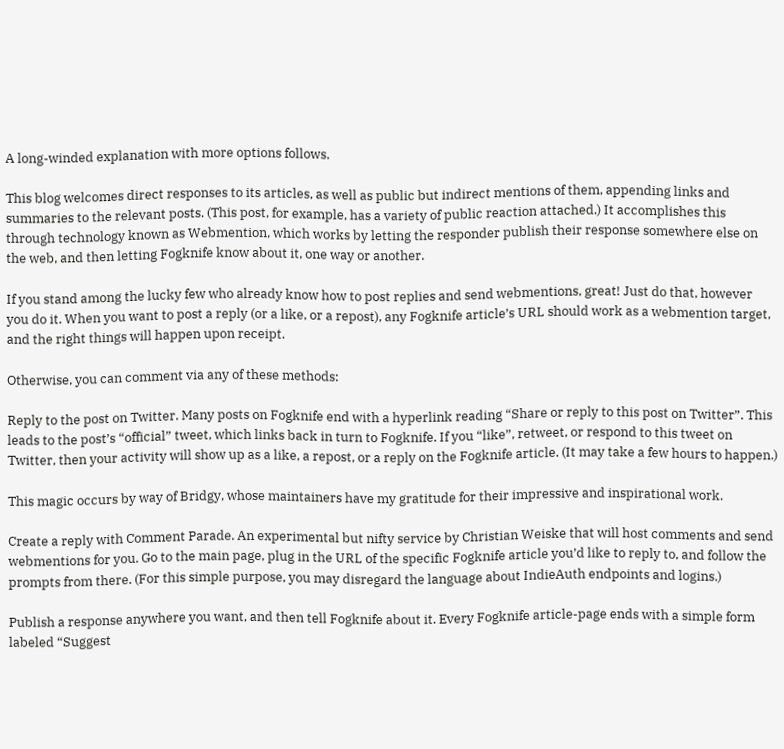A long-winded explanation with more options follows.

This blog welcomes direct responses to its articles, as well as public but indirect mentions of them, appending links and summaries to the relevant posts. (This post, for example, has a variety of public reaction attached.) It accomplishes this through technology known as Webmention, which works by letting the responder publish their response somewhere else on the web, and then letting Fogknife know about it, one way or another.

If you stand among the lucky few who already know how to post replies and send webmentions, great! Just do that, however you do it. When you want to post a reply (or a like, or a repost), any Fogknife article’s URL should work as a webmention target, and the right things will happen upon receipt.

Otherwise, you can comment via any of these methods:

Reply to the post on Twitter. Many posts on Fogknife end with a hyperlink reading “Share or reply to this post on Twitter”. This leads to the post’s “official” tweet, which links back in turn to Fogknife. If you “like”, retweet, or respond to this tweet on Twitter, then your activity will show up as a like, a repost, or a reply on the Fogknife article. (It may take a few hours to happen.)

This magic occurs by way of Bridgy, whose maintainers have my gratitude for their impressive and inspirational work.

Create a reply with Comment Parade. An experimental but nifty service by Christian Weiske that will host comments and send webmentions for you. Go to the main page, plug in the URL of the specific Fogknife article you’d like to reply to, and follow the prompts from there. (For this simple purpose, you may disregard the language about IndieAuth endpoints and logins.)

Publish a response anywhere you want, and then tell Fogknife about it. Every Fogknife article-page ends with a simple form labeled “Suggest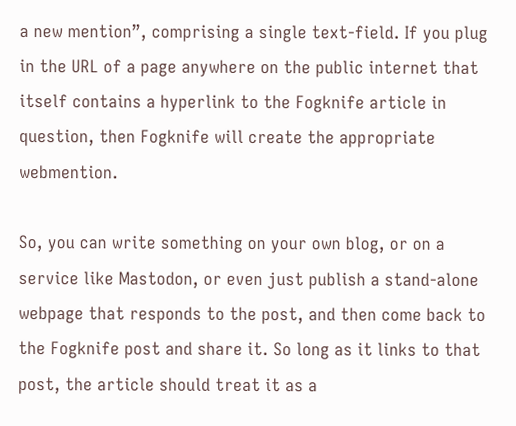a new mention”, comprising a single text-field. If you plug in the URL of a page anywhere on the public internet that itself contains a hyperlink to the Fogknife article in question, then Fogknife will create the appropriate webmention.

So, you can write something on your own blog, or on a service like Mastodon, or even just publish a stand-alone webpage that responds to the post, and then come back to the Fogknife post and share it. So long as it links to that post, the article should treat it as a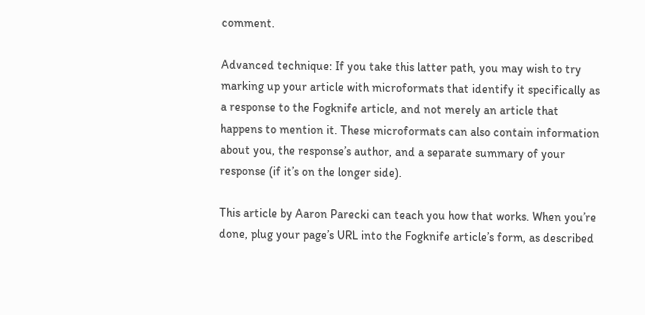comment.

Advanced technique: If you take this latter path, you may wish to try marking up your article with microformats that identify it specifically as a response to the Fogknife article, and not merely an article that happens to mention it. These microformats can also contain information about you, the response’s author, and a separate summary of your response (if it’s on the longer side).

This article by Aaron Parecki can teach you how that works. When you’re done, plug your page’s URL into the Fogknife article’s form, as described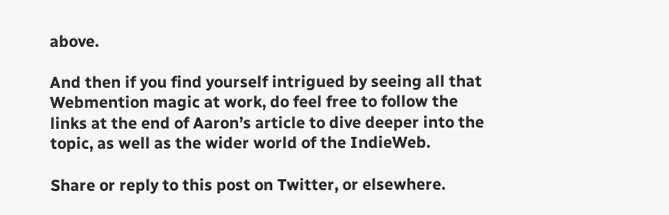above.

And then if you find yourself intrigued by seeing all that Webmention magic at work, do feel free to follow the links at the end of Aaron’s article to dive deeper into the topic, as well as the wider world of the IndieWeb.

Share or reply to this post on Twitter, or elsewhere.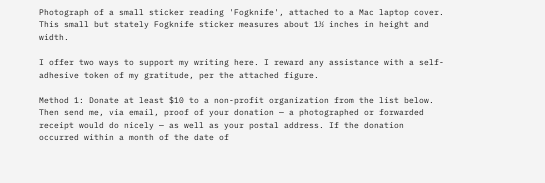Photograph of a small sticker reading 'Fogknife', attached to a Mac laptop cover.
This small but stately Fogknife sticker measures about 1½ inches in height and width.

I offer two ways to support my writing here. I reward any assistance with a self-adhesive token of my gratitude, per the attached figure.

Method 1: Donate at least $10 to a non-profit organization from the list below. Then send me, via email, proof of your donation — a photographed or forwarded receipt would do nicely — as well as your postal address. If the donation occurred within a month of the date of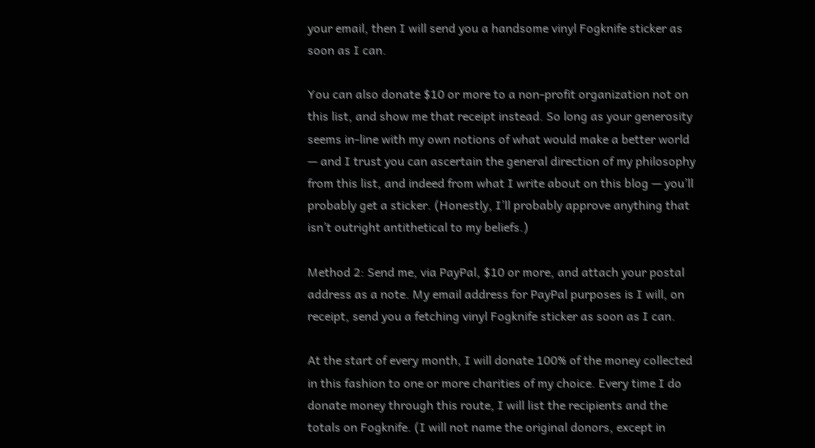your email, then I will send you a handsome vinyl Fogknife sticker as soon as I can.

You can also donate $10 or more to a non-profit organization not on this list, and show me that receipt instead. So long as your generosity seems in-line with my own notions of what would make a better world — and I trust you can ascertain the general direction of my philosophy from this list, and indeed from what I write about on this blog — you’ll probably get a sticker. (Honestly, I’ll probably approve anything that isn’t outright antithetical to my beliefs.)

Method 2: Send me, via PayPal, $10 or more, and attach your postal address as a note. My email address for PayPal purposes is I will, on receipt, send you a fetching vinyl Fogknife sticker as soon as I can.

At the start of every month, I will donate 100% of the money collected in this fashion to one or more charities of my choice. Every time I do donate money through this route, I will list the recipients and the totals on Fogknife. (I will not name the original donors, except in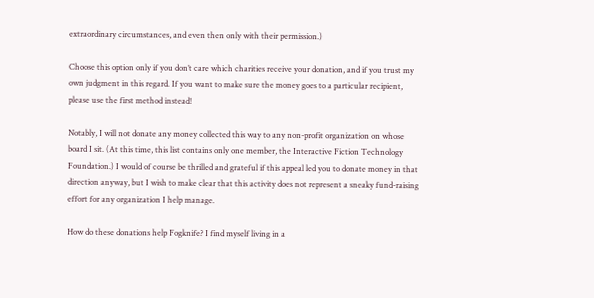extraordinary circumstances, and even then only with their permission.)

Choose this option only if you don’t care which charities receive your donation, and if you trust my own judgment in this regard. If you want to make sure the money goes to a particular recipient, please use the first method instead!

Notably, I will not donate any money collected this way to any non-profit organization on whose board I sit. (At this time, this list contains only one member, the Interactive Fiction Technology Foundation.) I would of course be thrilled and grateful if this appeal led you to donate money in that direction anyway, but I wish to make clear that this activity does not represent a sneaky fund-raising effort for any organization I help manage.

How do these donations help Fogknife? I find myself living in a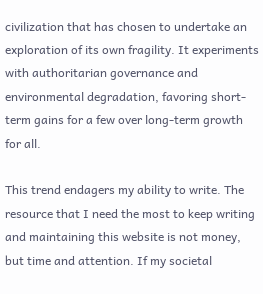civilization that has chosen to undertake an exploration of its own fragility. It experiments with authoritarian governance and environmental degradation, favoring short-term gains for a few over long-term growth for all.

This trend endagers my ability to write. The resource that I need the most to keep writing and maintaining this website is not money, but time and attention. If my societal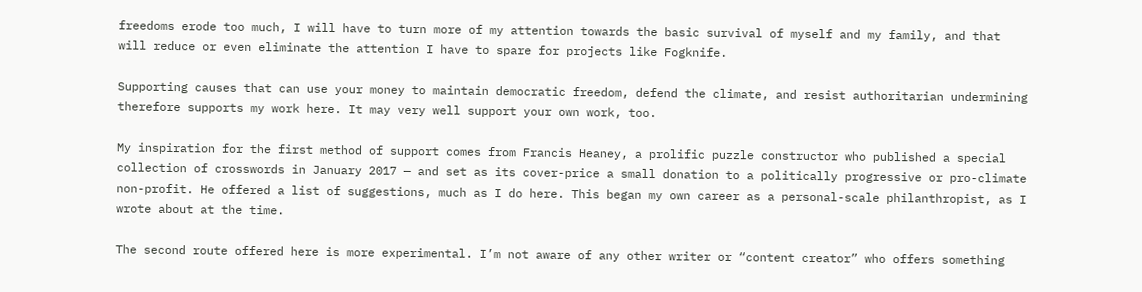freedoms erode too much, I will have to turn more of my attention towards the basic survival of myself and my family, and that will reduce or even eliminate the attention I have to spare for projects like Fogknife.

Supporting causes that can use your money to maintain democratic freedom, defend the climate, and resist authoritarian undermining therefore supports my work here. It may very well support your own work, too.

My inspiration for the first method of support comes from Francis Heaney, a prolific puzzle constructor who published a special collection of crosswords in January 2017 — and set as its cover-price a small donation to a politically progressive or pro-climate non-profit. He offered a list of suggestions, much as I do here. This began my own career as a personal-scale philanthropist, as I wrote about at the time.

The second route offered here is more experimental. I’m not aware of any other writer or “content creator” who offers something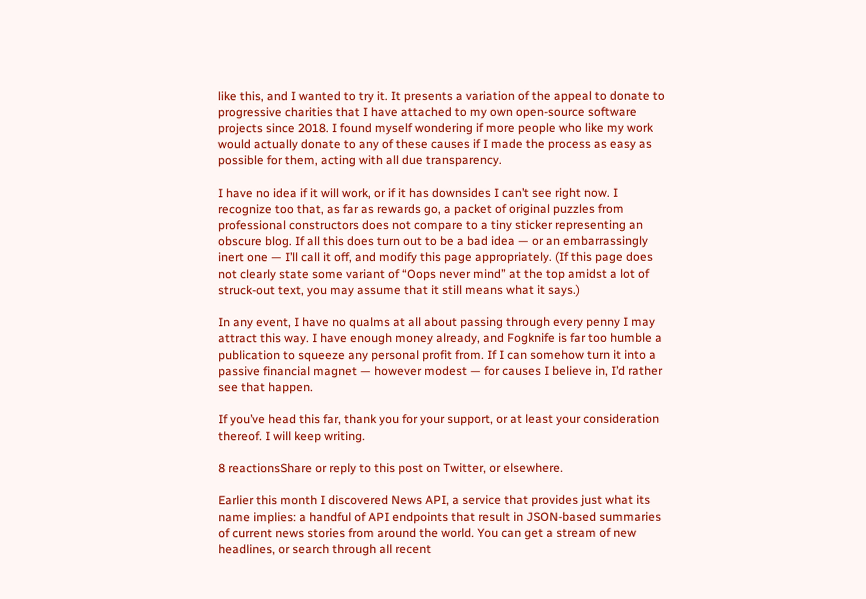like this, and I wanted to try it. It presents a variation of the appeal to donate to progressive charities that I have attached to my own open-source software projects since 2018. I found myself wondering if more people who like my work would actually donate to any of these causes if I made the process as easy as possible for them, acting with all due transparency.

I have no idea if it will work, or if it has downsides I can’t see right now. I recognize too that, as far as rewards go, a packet of original puzzles from professional constructors does not compare to a tiny sticker representing an obscure blog. If all this does turn out to be a bad idea — or an embarrassingly inert one — I’ll call it off, and modify this page appropriately. (If this page does not clearly state some variant of “Oops never mind” at the top amidst a lot of struck-out text, you may assume that it still means what it says.)

In any event, I have no qualms at all about passing through every penny I may attract this way. I have enough money already, and Fogknife is far too humble a publication to squeeze any personal profit from. If I can somehow turn it into a passive financial magnet — however modest — for causes I believe in, I’d rather see that happen.

If you’ve head this far, thank you for your support, or at least your consideration thereof. I will keep writing.

8 reactionsShare or reply to this post on Twitter, or elsewhere.

Earlier this month I discovered News API, a service that provides just what its name implies: a handful of API endpoints that result in JSON-based summaries of current news stories from around the world. You can get a stream of new headlines, or search through all recent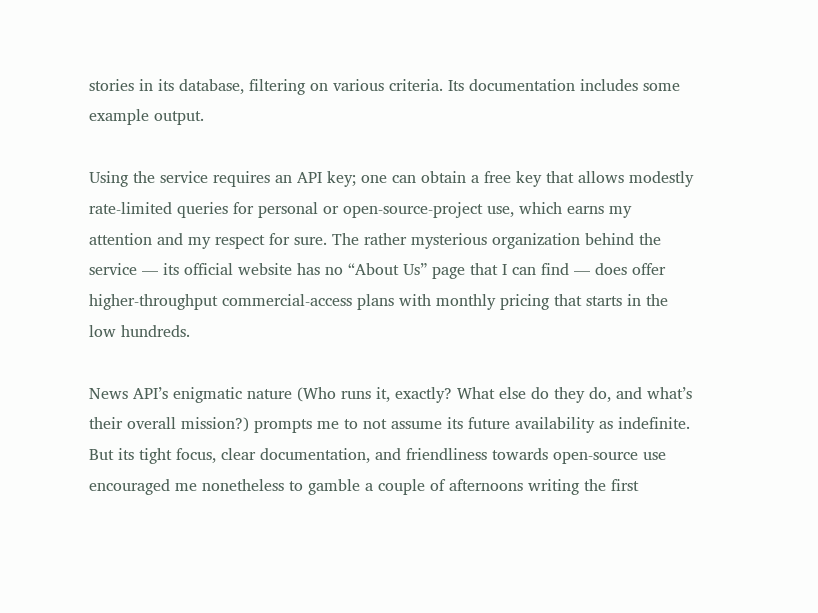stories in its database, filtering on various criteria. Its documentation includes some example output.

Using the service requires an API key; one can obtain a free key that allows modestly rate-limited queries for personal or open-source-project use, which earns my attention and my respect for sure. The rather mysterious organization behind the service — its official website has no “About Us” page that I can find — does offer higher-throughput commercial-access plans with monthly pricing that starts in the low hundreds.

News API’s enigmatic nature (Who runs it, exactly? What else do they do, and what’s their overall mission?) prompts me to not assume its future availability as indefinite. But its tight focus, clear documentation, and friendliness towards open-source use encouraged me nonetheless to gamble a couple of afternoons writing the first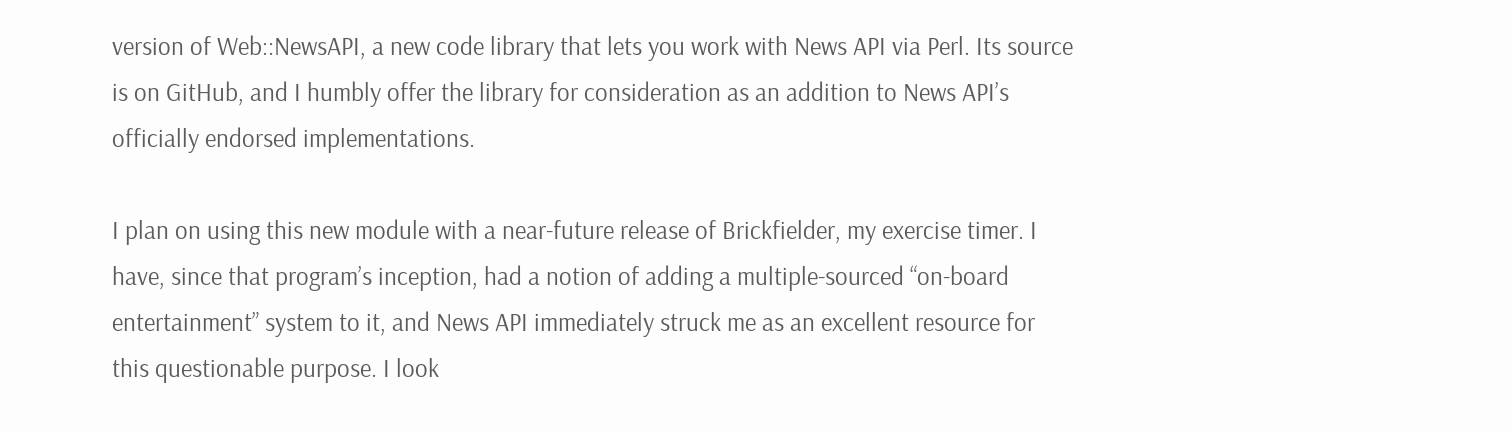version of Web::NewsAPI, a new code library that lets you work with News API via Perl. Its source is on GitHub, and I humbly offer the library for consideration as an addition to News API’s officially endorsed implementations.

I plan on using this new module with a near-future release of Brickfielder, my exercise timer. I have, since that program’s inception, had a notion of adding a multiple-sourced “on-board entertainment” system to it, and News API immediately struck me as an excellent resource for this questionable purpose. I look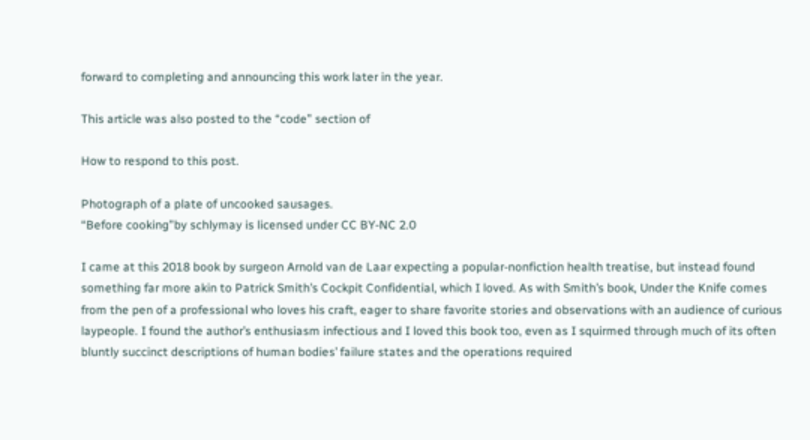forward to completing and announcing this work later in the year.

This article was also posted to the “code” section of

How to respond to this post.

Photograph of a plate of uncooked sausages.
“Before cooking”by schlymay is licensed under CC BY-NC 2.0

I came at this 2018 book by surgeon Arnold van de Laar expecting a popular-nonfiction health treatise, but instead found something far more akin to Patrick Smith’s Cockpit Confidential, which I loved. As with Smith’s book, Under the Knife comes from the pen of a professional who loves his craft, eager to share favorite stories and observations with an audience of curious laypeople. I found the author’s enthusiasm infectious and I loved this book too, even as I squirmed through much of its often bluntly succinct descriptions of human bodies’ failure states and the operations required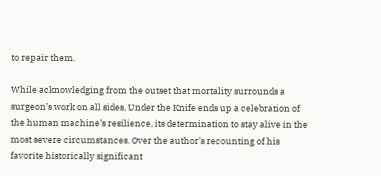to repair them.

While acknowledging from the outset that mortality surrounds a surgeon’s work on all sides, Under the Knife ends up a celebration of the human machine’s resilience, its determination to stay alive in the most severe circumstances. Over the author’s recounting of his favorite historically significant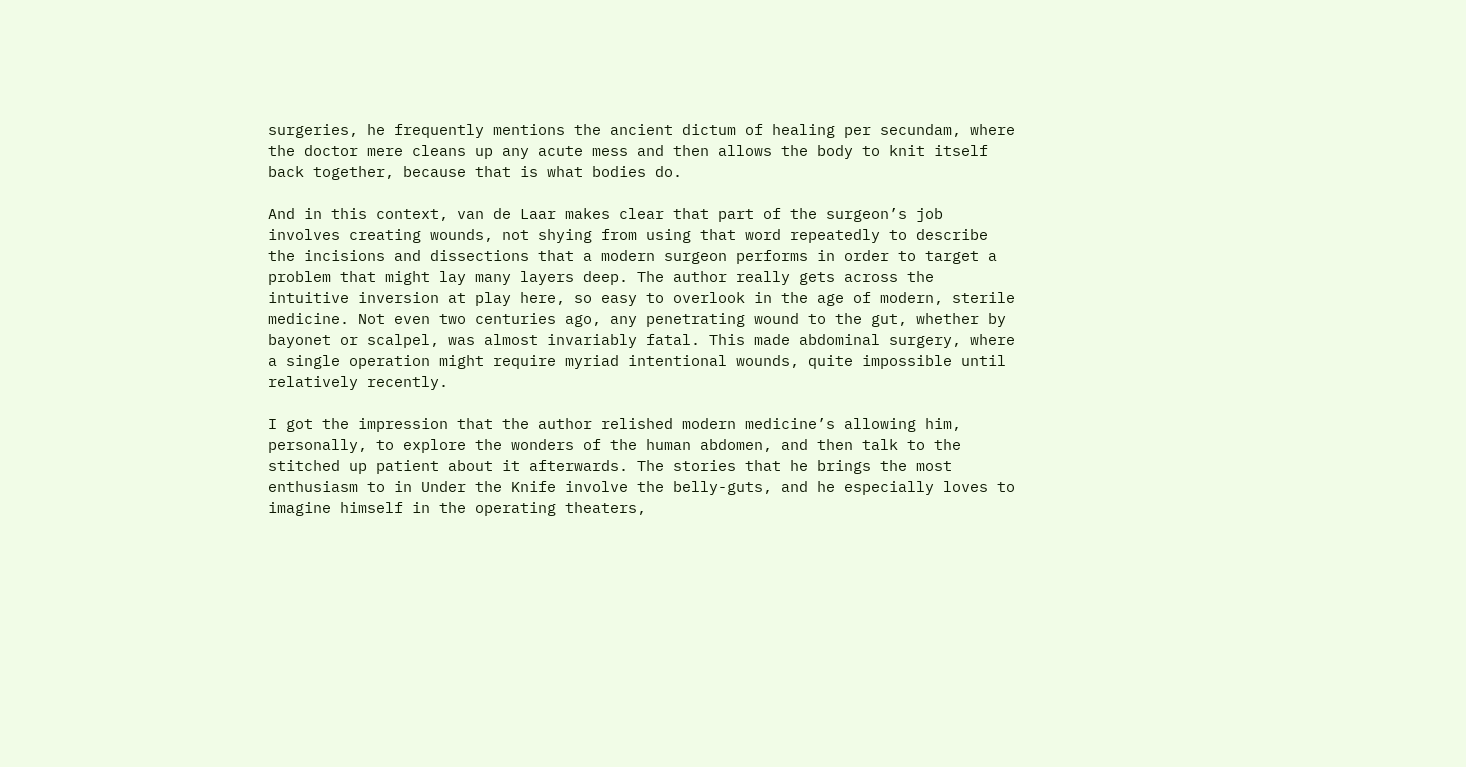surgeries, he frequently mentions the ancient dictum of healing per secundam, where the doctor mere cleans up any acute mess and then allows the body to knit itself back together, because that is what bodies do.

And in this context, van de Laar makes clear that part of the surgeon’s job involves creating wounds, not shying from using that word repeatedly to describe the incisions and dissections that a modern surgeon performs in order to target a problem that might lay many layers deep. The author really gets across the intuitive inversion at play here, so easy to overlook in the age of modern, sterile medicine. Not even two centuries ago, any penetrating wound to the gut, whether by bayonet or scalpel, was almost invariably fatal. This made abdominal surgery, where a single operation might require myriad intentional wounds, quite impossible until relatively recently.

I got the impression that the author relished modern medicine’s allowing him, personally, to explore the wonders of the human abdomen, and then talk to the stitched up patient about it afterwards. The stories that he brings the most enthusiasm to in Under the Knife involve the belly-guts, and he especially loves to imagine himself in the operating theaters,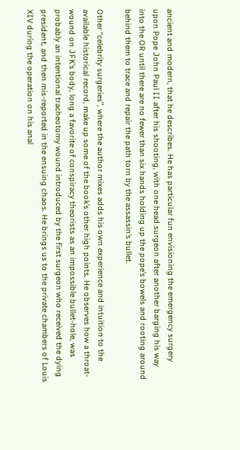ancient and modern, that he describes. He has particular fun envisioning the emergency surgery upon Pope John Paul II after his shooting, with one head surgeon after another barging his way into the OR until there are no fewer than six hands holding up the pope’s bowels and rooting around behind them to trace and repair the path torn by the assassin’s bullet.

Other “celebrity surgeries”, where the author mixes adds his own experience and intuition to the available historical record, make up some of the book’s other high points. He observes how a throat-wound on JFK’s body, long a favorite of conspiracy theorists as an impossible bullet-hole, was probably an intentional tracheotomy wound introduced by the first surgeon who received the dying president, and then mis-reported in the ensuing chaos. He brings us to the private chambers of Louis XIV during the operation on his anal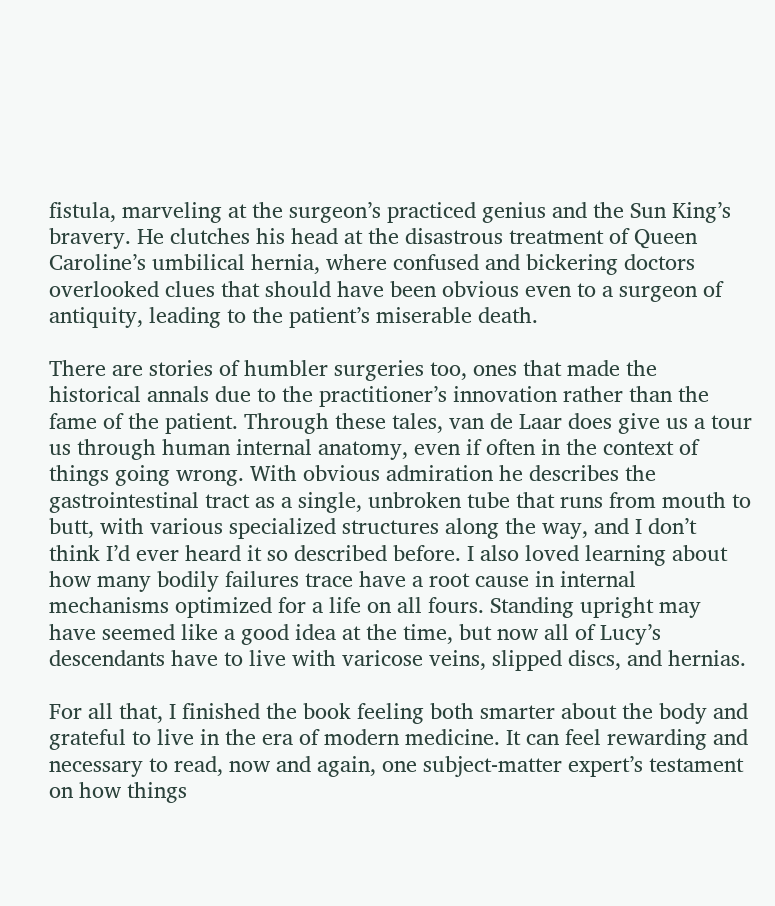fistula, marveling at the surgeon’s practiced genius and the Sun King’s bravery. He clutches his head at the disastrous treatment of Queen Caroline’s umbilical hernia, where confused and bickering doctors overlooked clues that should have been obvious even to a surgeon of antiquity, leading to the patient’s miserable death.

There are stories of humbler surgeries too, ones that made the historical annals due to the practitioner’s innovation rather than the fame of the patient. Through these tales, van de Laar does give us a tour us through human internal anatomy, even if often in the context of things going wrong. With obvious admiration he describes the gastrointestinal tract as a single, unbroken tube that runs from mouth to butt, with various specialized structures along the way, and I don’t think I’d ever heard it so described before. I also loved learning about how many bodily failures trace have a root cause in internal mechanisms optimized for a life on all fours. Standing upright may have seemed like a good idea at the time, but now all of Lucy’s descendants have to live with varicose veins, slipped discs, and hernias.

For all that, I finished the book feeling both smarter about the body and grateful to live in the era of modern medicine. It can feel rewarding and necessary to read, now and again, one subject-matter expert’s testament on how things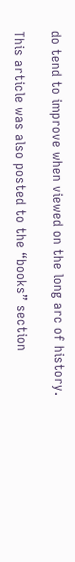do tend to improve when viewed on the long arc of history.

This article was also posted to the “books” section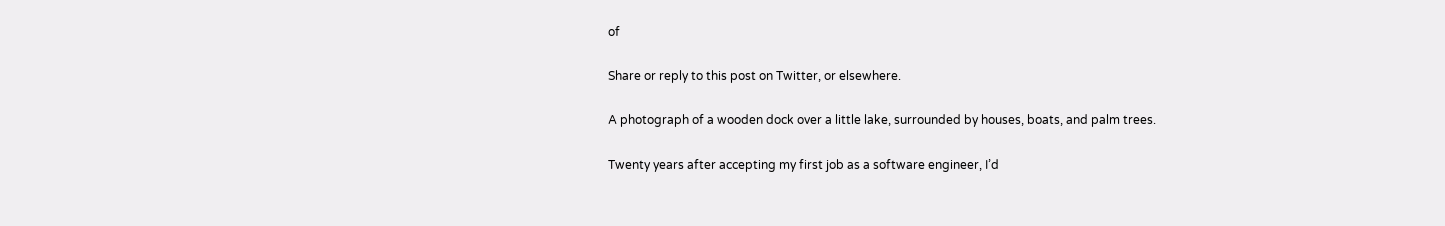of

Share or reply to this post on Twitter, or elsewhere.

A photograph of a wooden dock over a little lake, surrounded by houses, boats, and palm trees.

Twenty years after accepting my first job as a software engineer, I’d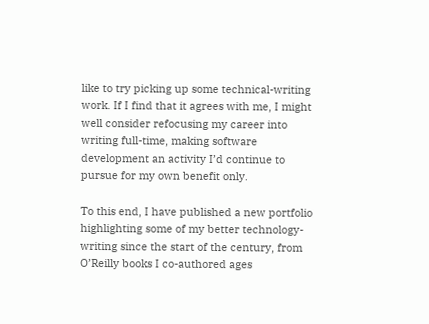like to try picking up some technical-writing work. If I find that it agrees with me, I might well consider refocusing my career into writing full-time, making software development an activity I’d continue to pursue for my own benefit only.

To this end, I have published a new portfolio highlighting some of my better technology-writing since the start of the century, from O’Reilly books I co-authored ages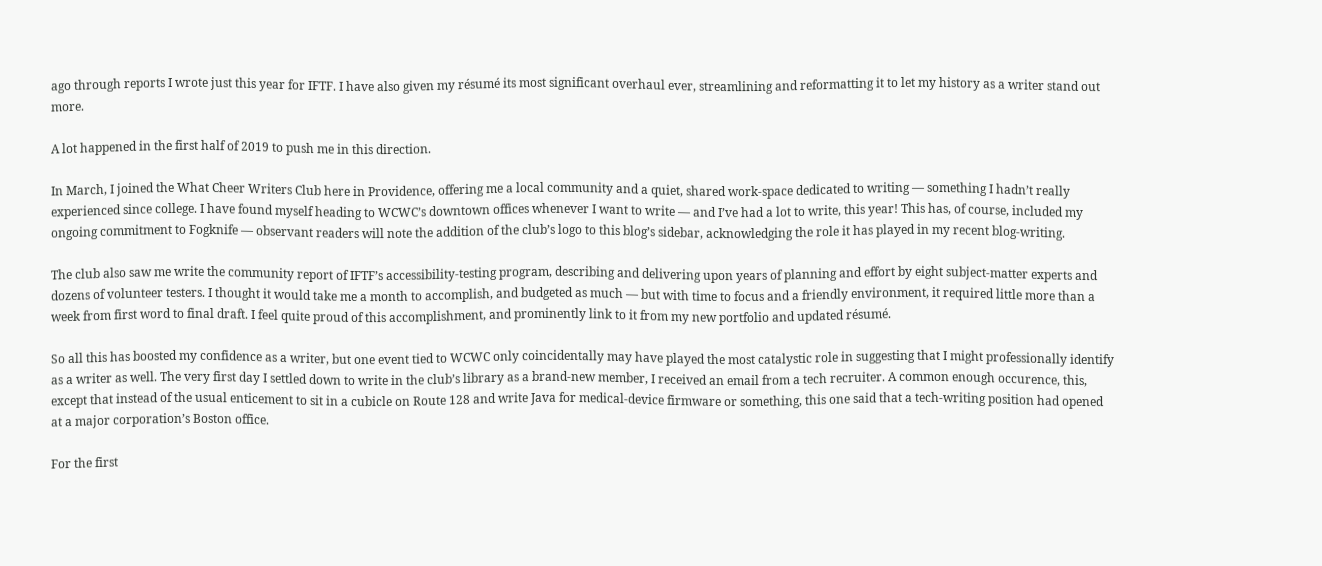ago through reports I wrote just this year for IFTF. I have also given my résumé its most significant overhaul ever, streamlining and reformatting it to let my history as a writer stand out more.

A lot happened in the first half of 2019 to push me in this direction.

In March, I joined the What Cheer Writers Club here in Providence, offering me a local community and a quiet, shared work-space dedicated to writing — something I hadn’t really experienced since college. I have found myself heading to WCWC’s downtown offices whenever I want to write — and I’ve had a lot to write, this year! This has, of course, included my ongoing commitment to Fogknife — observant readers will note the addition of the club’s logo to this blog’s sidebar, acknowledging the role it has played in my recent blog-writing.

The club also saw me write the community report of IFTF’s accessibility-testing program, describing and delivering upon years of planning and effort by eight subject-matter experts and dozens of volunteer testers. I thought it would take me a month to accomplish, and budgeted as much — but with time to focus and a friendly environment, it required little more than a week from first word to final draft. I feel quite proud of this accomplishment, and prominently link to it from my new portfolio and updated résumé.

So all this has boosted my confidence as a writer, but one event tied to WCWC only coincidentally may have played the most catalystic role in suggesting that I might professionally identify as a writer as well. The very first day I settled down to write in the club’s library as a brand-new member, I received an email from a tech recruiter. A common enough occurence, this, except that instead of the usual enticement to sit in a cubicle on Route 128 and write Java for medical-device firmware or something, this one said that a tech-writing position had opened at a major corporation’s Boston office.

For the first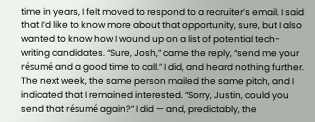time in years, I felt moved to respond to a recruiter’s email. I said that I’d like to know more about that opportunity, sure, but I also wanted to know how I wound up on a list of potential tech-writing candidates. “Sure, Josh,” came the reply, “send me your résumé and a good time to call.” I did, and heard nothing further. The next week, the same person mailed the same pitch, and I indicated that I remained interested. “Sorry, Justin, could you send that résumé again?” I did — and, predictably, the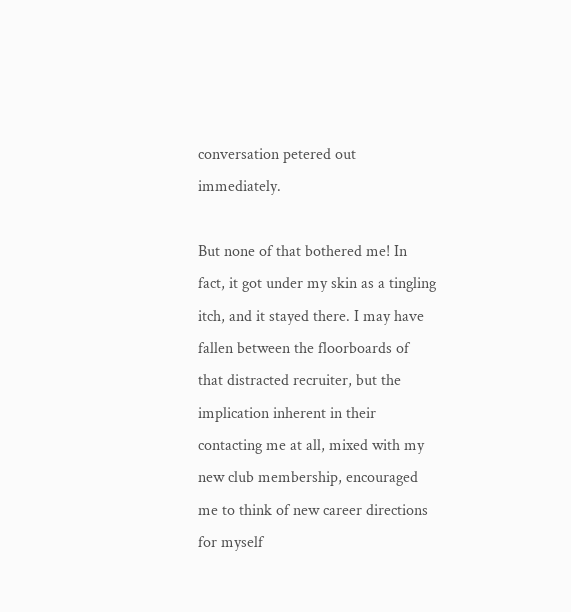conversation petered out immediately.

But none of that bothered me! In fact, it got under my skin as a tingling itch, and it stayed there. I may have fallen between the floorboards of that distracted recruiter, but the implication inherent in their contacting me at all, mixed with my new club membership, encouraged me to think of new career directions for myself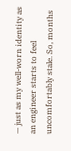— just as my well-worn identity as an engineer starts to feel uncomfortably stale. So, months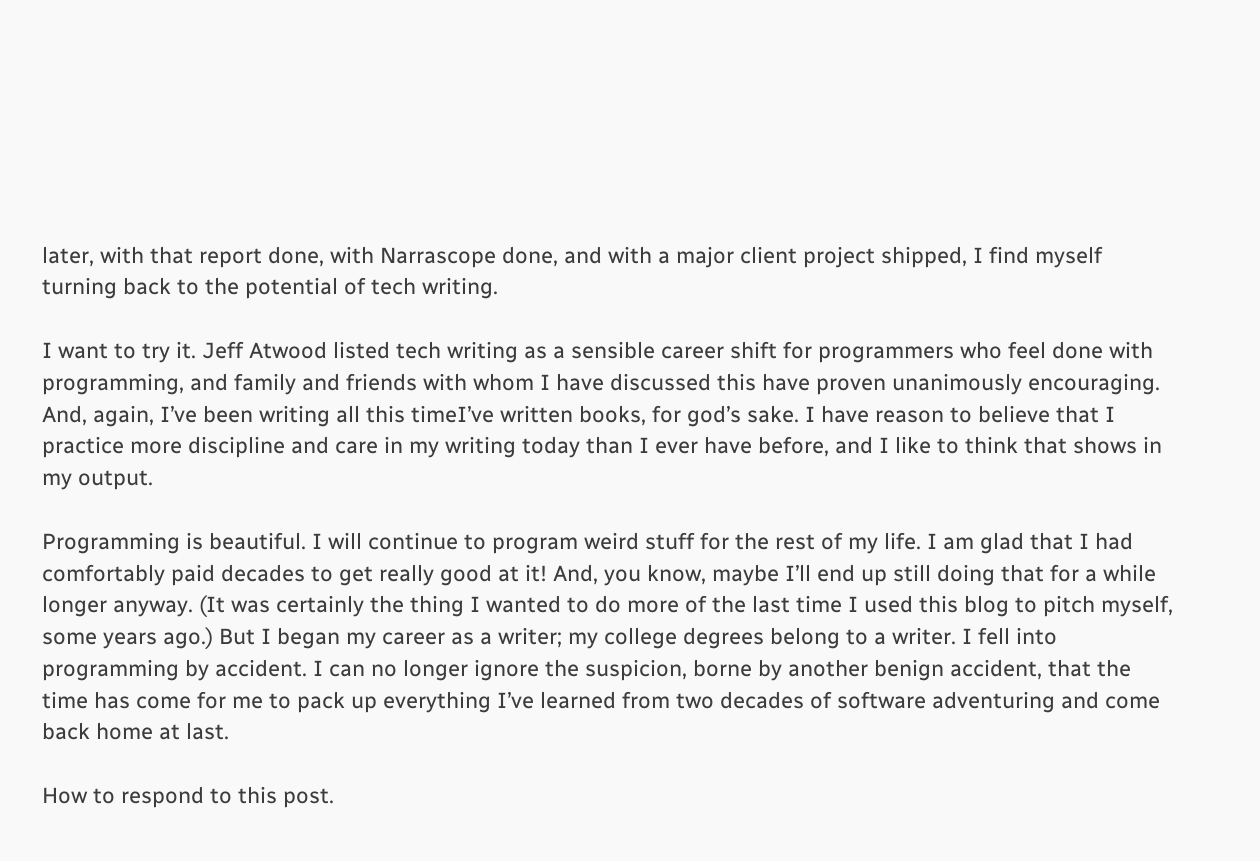later, with that report done, with Narrascope done, and with a major client project shipped, I find myself turning back to the potential of tech writing.

I want to try it. Jeff Atwood listed tech writing as a sensible career shift for programmers who feel done with programming, and family and friends with whom I have discussed this have proven unanimously encouraging. And, again, I’ve been writing all this timeI’ve written books, for god’s sake. I have reason to believe that I practice more discipline and care in my writing today than I ever have before, and I like to think that shows in my output.

Programming is beautiful. I will continue to program weird stuff for the rest of my life. I am glad that I had comfortably paid decades to get really good at it! And, you know, maybe I’ll end up still doing that for a while longer anyway. (It was certainly the thing I wanted to do more of the last time I used this blog to pitch myself, some years ago.) But I began my career as a writer; my college degrees belong to a writer. I fell into programming by accident. I can no longer ignore the suspicion, borne by another benign accident, that the time has come for me to pack up everything I’ve learned from two decades of software adventuring and come back home at last.

How to respond to this post.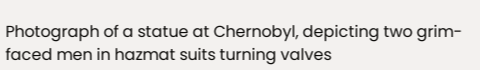Photograph of a statue at Chernobyl, depicting two grim-faced men in hazmat suits turning valves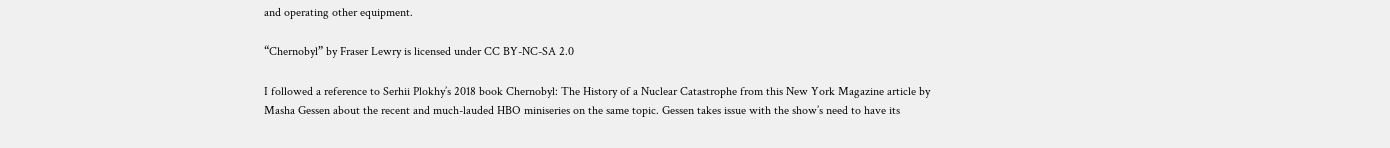and operating other equipment.

“Chernobyl” by Fraser Lewry is licensed under CC BY-NC-SA 2.0

I followed a reference to Serhii Plokhy’s 2018 book Chernobyl: The History of a Nuclear Catastrophe from this New York Magazine article by Masha Gessen about the recent and much-lauded HBO miniseries on the same topic. Gessen takes issue with the show’s need to have its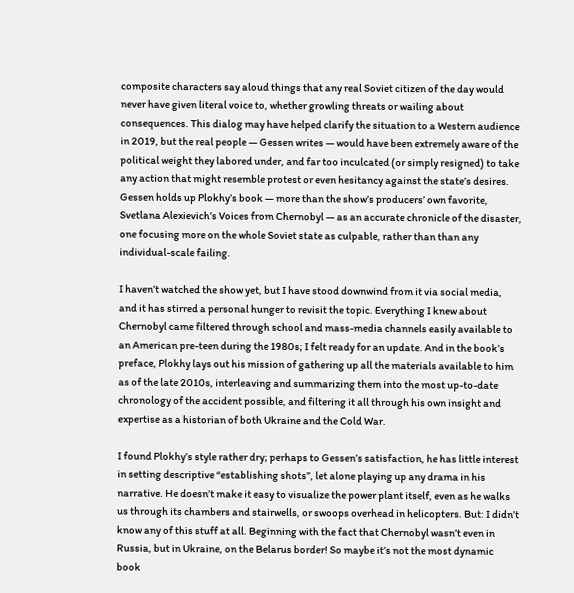composite characters say aloud things that any real Soviet citizen of the day would never have given literal voice to, whether growling threats or wailing about consequences. This dialog may have helped clarify the situation to a Western audience in 2019, but the real people — Gessen writes — would have been extremely aware of the political weight they labored under, and far too inculcated (or simply resigned) to take any action that might resemble protest or even hesitancy against the state’s desires. Gessen holds up Plokhy’s book — more than the show’s producers’ own favorite, Svetlana Alexievich’s Voices from Chernobyl — as an accurate chronicle of the disaster, one focusing more on the whole Soviet state as culpable, rather than than any individual-scale failing.

I haven’t watched the show yet, but I have stood downwind from it via social media, and it has stirred a personal hunger to revisit the topic. Everything I knew about Chernobyl came filtered through school and mass-media channels easily available to an American pre-teen during the 1980s; I felt ready for an update. And in the book’s preface, Plokhy lays out his mission of gathering up all the materials available to him as of the late 2010s, interleaving and summarizing them into the most up-to-date chronology of the accident possible, and filtering it all through his own insight and expertise as a historian of both Ukraine and the Cold War.

I found Plokhy’s style rather dry; perhaps to Gessen’s satisfaction, he has little interest in setting descriptive “establishing shots”, let alone playing up any drama in his narrative. He doesn’t make it easy to visualize the power plant itself, even as he walks us through its chambers and stairwells, or swoops overhead in helicopters. But: I didn’t know any of this stuff at all. Beginning with the fact that Chernobyl wasn’t even in Russia, but in Ukraine, on the Belarus border! So maybe it’s not the most dynamic book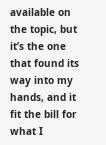available on the topic, but it’s the one that found its way into my hands, and it fit the bill for what I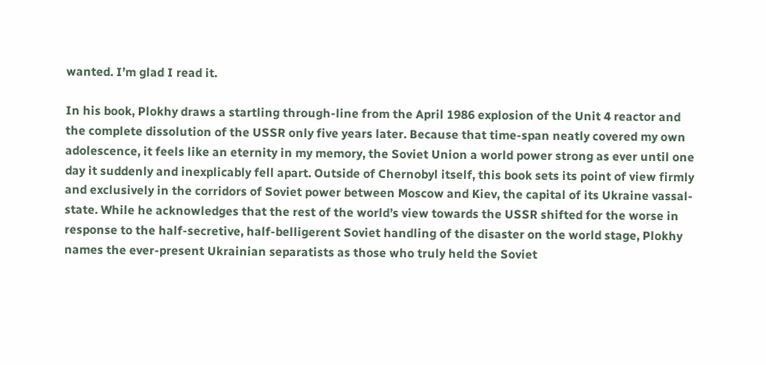wanted. I’m glad I read it.

In his book, Plokhy draws a startling through-line from the April 1986 explosion of the Unit 4 reactor and the complete dissolution of the USSR only five years later. Because that time-span neatly covered my own adolescence, it feels like an eternity in my memory, the Soviet Union a world power strong as ever until one day it suddenly and inexplicably fell apart. Outside of Chernobyl itself, this book sets its point of view firmly and exclusively in the corridors of Soviet power between Moscow and Kiev, the capital of its Ukraine vassal-state. While he acknowledges that the rest of the world’s view towards the USSR shifted for the worse in response to the half-secretive, half-belligerent Soviet handling of the disaster on the world stage, Plokhy names the ever-present Ukrainian separatists as those who truly held the Soviet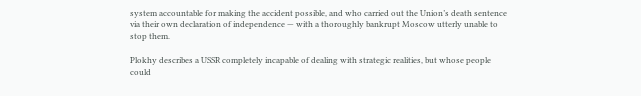system accountable for making the accident possible, and who carried out the Union’s death sentence via their own declaration of independence — with a thoroughly bankrupt Moscow utterly unable to stop them.

Plokhy describes a USSR completely incapable of dealing with strategic realities, but whose people could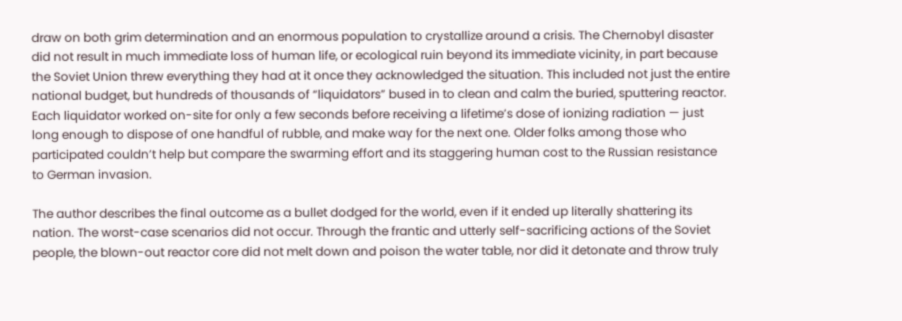draw on both grim determination and an enormous population to crystallize around a crisis. The Chernobyl disaster did not result in much immediate loss of human life, or ecological ruin beyond its immediate vicinity, in part because the Soviet Union threw everything they had at it once they acknowledged the situation. This included not just the entire national budget, but hundreds of thousands of “liquidators” bused in to clean and calm the buried, sputtering reactor. Each liquidator worked on-site for only a few seconds before receiving a lifetime’s dose of ionizing radiation — just long enough to dispose of one handful of rubble, and make way for the next one. Older folks among those who participated couldn’t help but compare the swarming effort and its staggering human cost to the Russian resistance to German invasion.

The author describes the final outcome as a bullet dodged for the world, even if it ended up literally shattering its nation. The worst-case scenarios did not occur. Through the frantic and utterly self-sacrificing actions of the Soviet people, the blown-out reactor core did not melt down and poison the water table, nor did it detonate and throw truly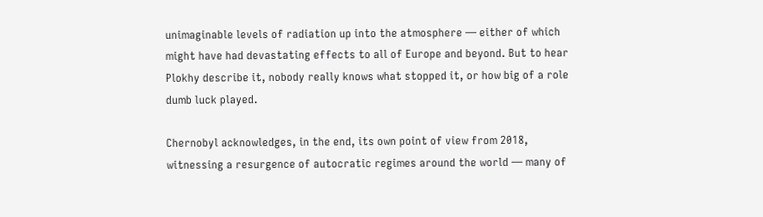unimaginable levels of radiation up into the atmosphere — either of which might have had devastating effects to all of Europe and beyond. But to hear Plokhy describe it, nobody really knows what stopped it, or how big of a role dumb luck played.

Chernobyl acknowledges, in the end, its own point of view from 2018, witnessing a resurgence of autocratic regimes around the world — many of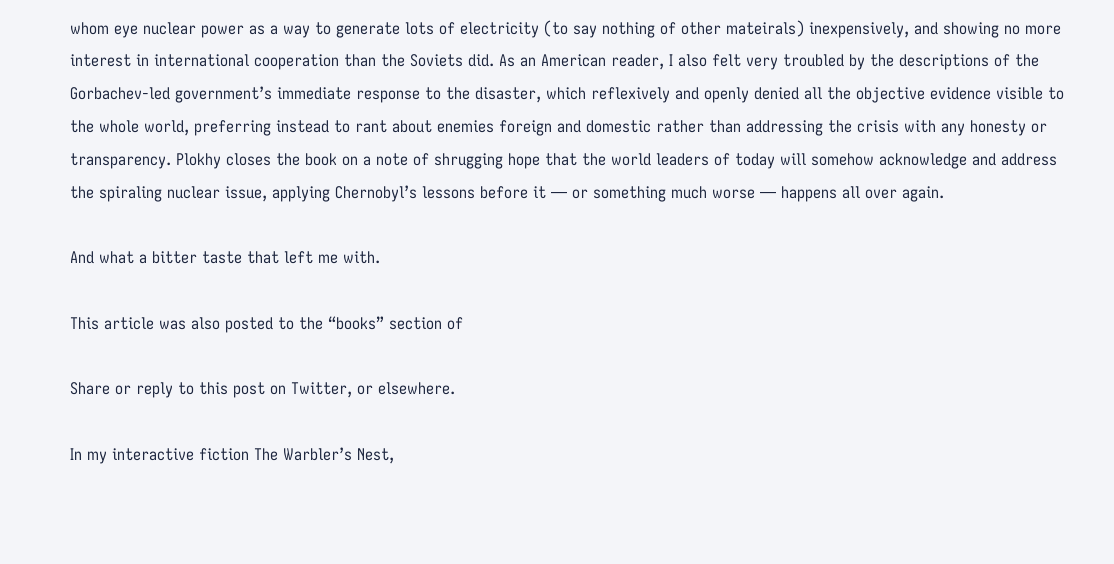whom eye nuclear power as a way to generate lots of electricity (to say nothing of other mateirals) inexpensively, and showing no more interest in international cooperation than the Soviets did. As an American reader, I also felt very troubled by the descriptions of the Gorbachev-led government’s immediate response to the disaster, which reflexively and openly denied all the objective evidence visible to the whole world, preferring instead to rant about enemies foreign and domestic rather than addressing the crisis with any honesty or transparency. Plokhy closes the book on a note of shrugging hope that the world leaders of today will somehow acknowledge and address the spiraling nuclear issue, applying Chernobyl’s lessons before it — or something much worse — happens all over again.

And what a bitter taste that left me with.

This article was also posted to the “books” section of

Share or reply to this post on Twitter, or elsewhere.

In my interactive fiction The Warbler’s Nest,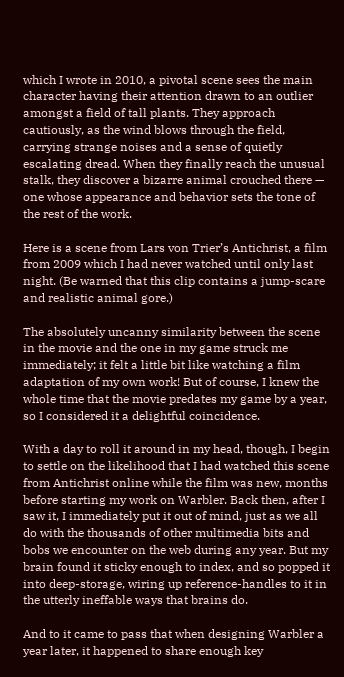which I wrote in 2010, a pivotal scene sees the main character having their attention drawn to an outlier amongst a field of tall plants. They approach cautiously, as the wind blows through the field, carrying strange noises and a sense of quietly escalating dread. When they finally reach the unusual stalk, they discover a bizarre animal crouched there — one whose appearance and behavior sets the tone of the rest of the work.

Here is a scene from Lars von Trier’s Antichrist, a film from 2009 which I had never watched until only last night. (Be warned that this clip contains a jump-scare and realistic animal gore.)

The absolutely uncanny similarity between the scene in the movie and the one in my game struck me immediately; it felt a little bit like watching a film adaptation of my own work! But of course, I knew the whole time that the movie predates my game by a year, so I considered it a delightful coincidence.

With a day to roll it around in my head, though, I begin to settle on the likelihood that I had watched this scene from Antichrist online while the film was new, months before starting my work on Warbler. Back then, after I saw it, I immediately put it out of mind, just as we all do with the thousands of other multimedia bits and bobs we encounter on the web during any year. But my brain found it sticky enough to index, and so popped it into deep-storage, wiring up reference-handles to it in the utterly ineffable ways that brains do.

And to it came to pass that when designing Warbler a year later, it happened to share enough key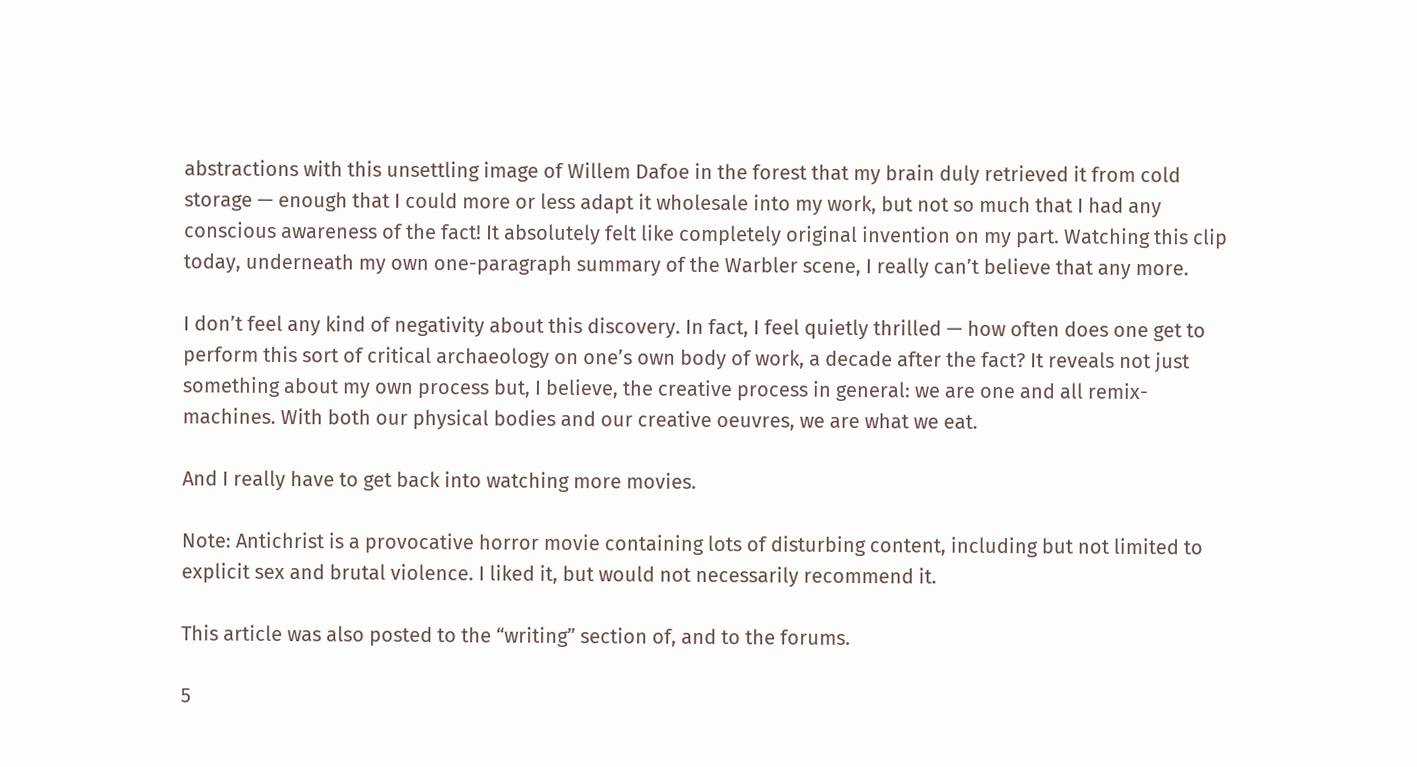abstractions with this unsettling image of Willem Dafoe in the forest that my brain duly retrieved it from cold storage — enough that I could more or less adapt it wholesale into my work, but not so much that I had any conscious awareness of the fact! It absolutely felt like completely original invention on my part. Watching this clip today, underneath my own one-paragraph summary of the Warbler scene, I really can’t believe that any more.

I don’t feel any kind of negativity about this discovery. In fact, I feel quietly thrilled — how often does one get to perform this sort of critical archaeology on one’s own body of work, a decade after the fact? It reveals not just something about my own process but, I believe, the creative process in general: we are one and all remix-machines. With both our physical bodies and our creative oeuvres, we are what we eat.

And I really have to get back into watching more movies.

Note: Antichrist is a provocative horror movie containing lots of disturbing content, including but not limited to explicit sex and brutal violence. I liked it, but would not necessarily recommend it.

This article was also posted to the “writing” section of, and to the forums.

5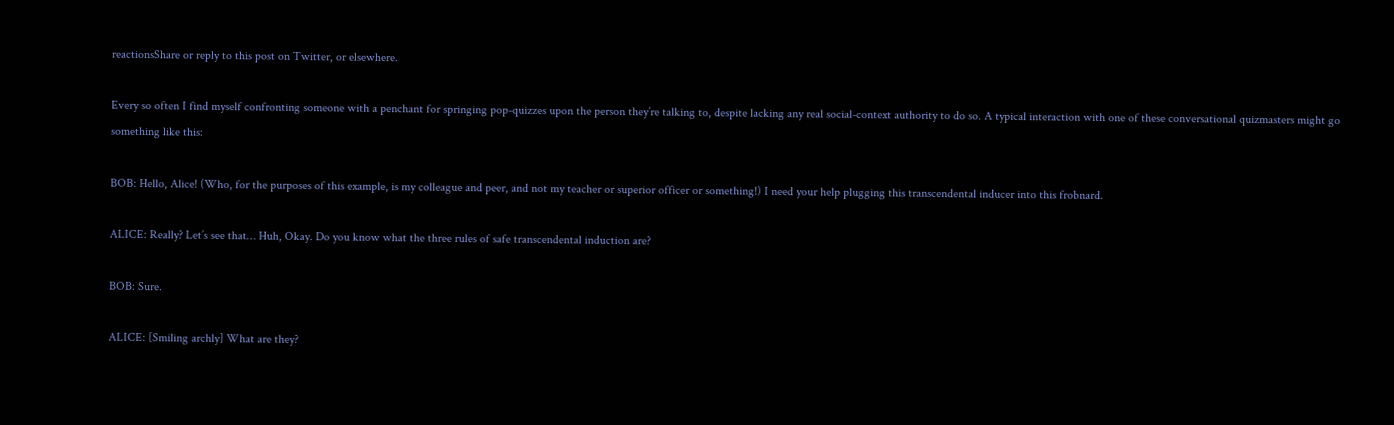reactionsShare or reply to this post on Twitter, or elsewhere.

Every so often I find myself confronting someone with a penchant for springing pop-quizzes upon the person they’re talking to, despite lacking any real social-context authority to do so. A typical interaction with one of these conversational quizmasters might go something like this:

BOB: Hello, Alice! (Who, for the purposes of this example, is my colleague and peer, and not my teacher or superior officer or something!) I need your help plugging this transcendental inducer into this frobnard.

ALICE: Really? Let’s see that… Huh, Okay. Do you know what the three rules of safe transcendental induction are?

BOB: Sure.

ALICE: [Smiling archly] What are they?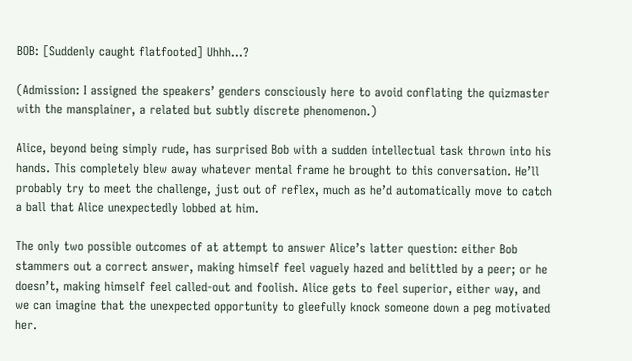BOB: [Suddenly caught flatfooted] Uhhh…?

(Admission: I assigned the speakers’ genders consciously here to avoid conflating the quizmaster with the mansplainer, a related but subtly discrete phenomenon.)

Alice, beyond being simply rude, has surprised Bob with a sudden intellectual task thrown into his hands. This completely blew away whatever mental frame he brought to this conversation. He’ll probably try to meet the challenge, just out of reflex, much as he’d automatically move to catch a ball that Alice unexpectedly lobbed at him.

The only two possible outcomes of at attempt to answer Alice’s latter question: either Bob stammers out a correct answer, making himself feel vaguely hazed and belittled by a peer; or he doesn’t, making himself feel called-out and foolish. Alice gets to feel superior, either way, and we can imagine that the unexpected opportunity to gleefully knock someone down a peg motivated her.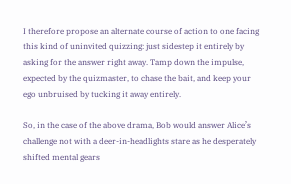I therefore propose an alternate course of action to one facing this kind of uninvited quizzing: just sidestep it entirely by asking for the answer right away. Tamp down the impulse, expected by the quizmaster, to chase the bait, and keep your ego unbruised by tucking it away entirely.

So, in the case of the above drama, Bob would answer Alice’s challenge not with a deer-in-headlights stare as he desperately shifted mental gears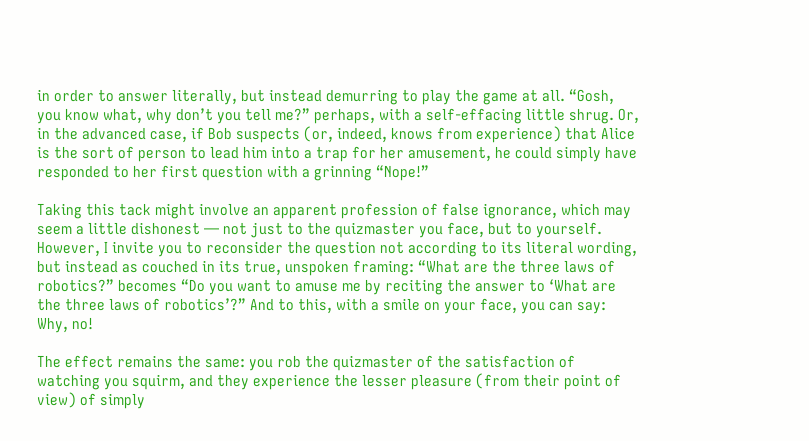in order to answer literally, but instead demurring to play the game at all. “Gosh, you know what, why don’t you tell me?” perhaps, with a self-effacing little shrug. Or, in the advanced case, if Bob suspects (or, indeed, knows from experience) that Alice is the sort of person to lead him into a trap for her amusement, he could simply have responded to her first question with a grinning “Nope!”

Taking this tack might involve an apparent profession of false ignorance, which may seem a little dishonest — not just to the quizmaster you face, but to yourself. However, I invite you to reconsider the question not according to its literal wording, but instead as couched in its true, unspoken framing: “What are the three laws of robotics?” becomes “Do you want to amuse me by reciting the answer to ‘What are the three laws of robotics’?” And to this, with a smile on your face, you can say: Why, no!

The effect remains the same: you rob the quizmaster of the satisfaction of watching you squirm, and they experience the lesser pleasure (from their point of view) of simply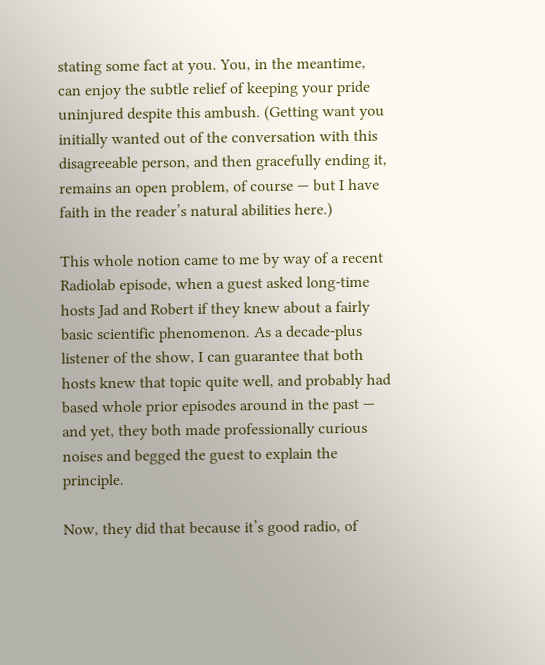stating some fact at you. You, in the meantime, can enjoy the subtle relief of keeping your pride uninjured despite this ambush. (Getting want you initially wanted out of the conversation with this disagreeable person, and then gracefully ending it, remains an open problem, of course — but I have faith in the reader’s natural abilities here.)

This whole notion came to me by way of a recent Radiolab episode, when a guest asked long-time hosts Jad and Robert if they knew about a fairly basic scientific phenomenon. As a decade-plus listener of the show, I can guarantee that both hosts knew that topic quite well, and probably had based whole prior episodes around in the past — and yet, they both made professionally curious noises and begged the guest to explain the principle.

Now, they did that because it’s good radio, of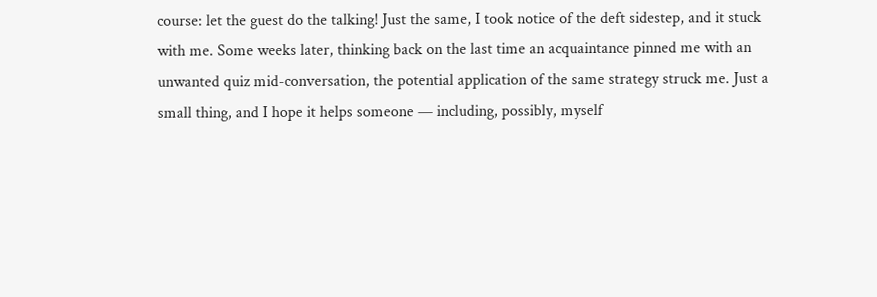course: let the guest do the talking! Just the same, I took notice of the deft sidestep, and it stuck with me. Some weeks later, thinking back on the last time an acquaintance pinned me with an unwanted quiz mid-conversation, the potential application of the same strategy struck me. Just a small thing, and I hope it helps someone — including, possibly, myself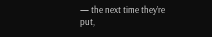— the next time they’re put,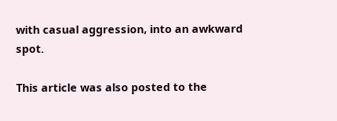with casual aggression, into an awkward spot.

This article was also posted to the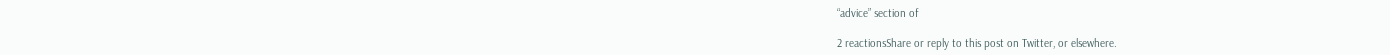“advice” section of

2 reactionsShare or reply to this post on Twitter, or elsewhere.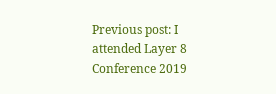Previous post: I attended Layer 8 Conference 2019